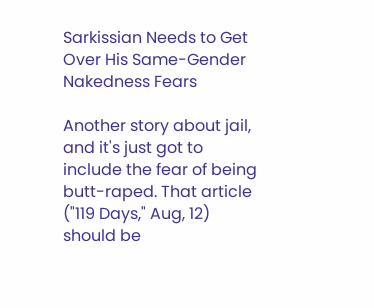Sarkissian Needs to Get Over His Same-Gender Nakedness Fears

Another story about jail, and it's just got to include the fear of being butt-raped. That article ("119 Days," Aug, 12) should be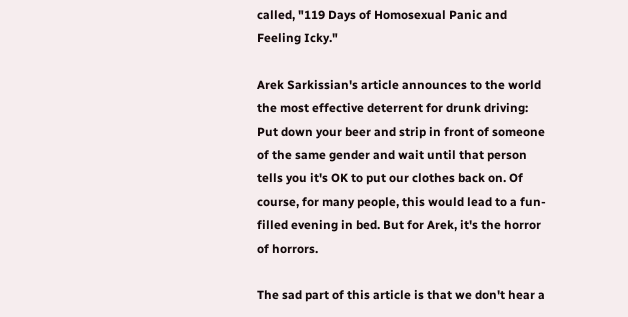called, "119 Days of Homosexual Panic and Feeling Icky."

Arek Sarkissian's article announces to the world the most effective deterrent for drunk driving: Put down your beer and strip in front of someone of the same gender and wait until that person tells you it's OK to put our clothes back on. Of course, for many people, this would lead to a fun-filled evening in bed. But for Arek, it's the horror of horrors.

The sad part of this article is that we don't hear a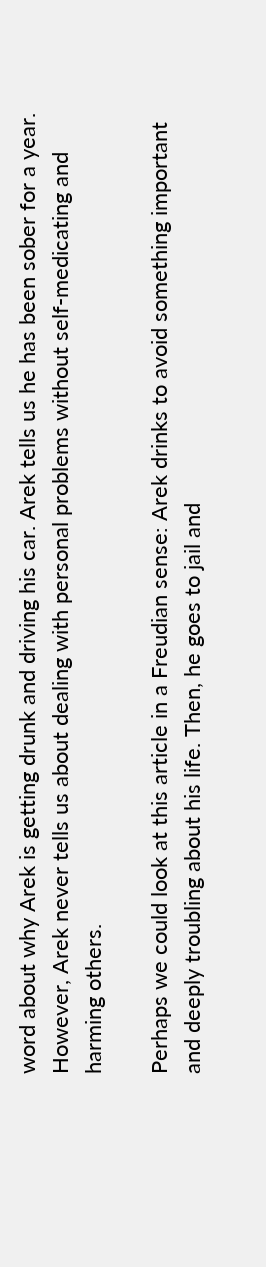word about why Arek is getting drunk and driving his car. Arek tells us he has been sober for a year. However, Arek never tells us about dealing with personal problems without self-medicating and harming others.

Perhaps we could look at this article in a Freudian sense: Arek drinks to avoid something important and deeply troubling about his life. Then, he goes to jail and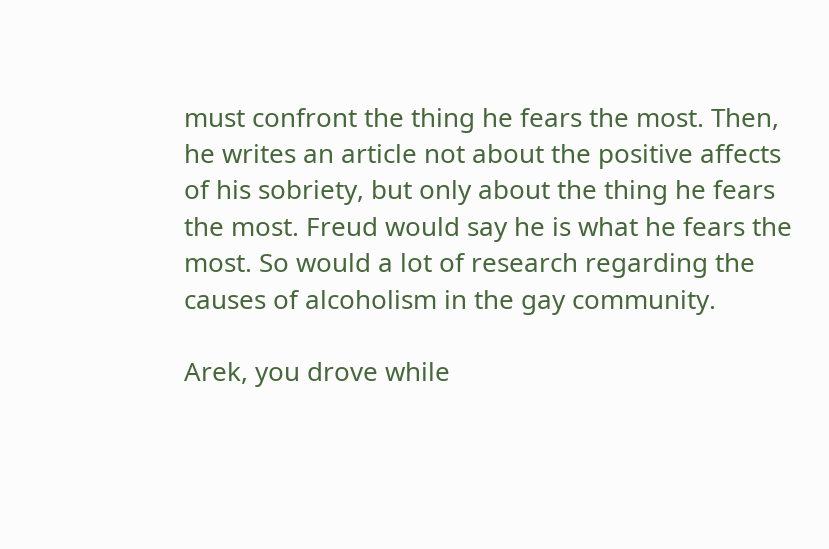must confront the thing he fears the most. Then, he writes an article not about the positive affects of his sobriety, but only about the thing he fears the most. Freud would say he is what he fears the most. So would a lot of research regarding the causes of alcoholism in the gay community.

Arek, you drove while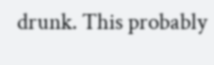drunk. This probably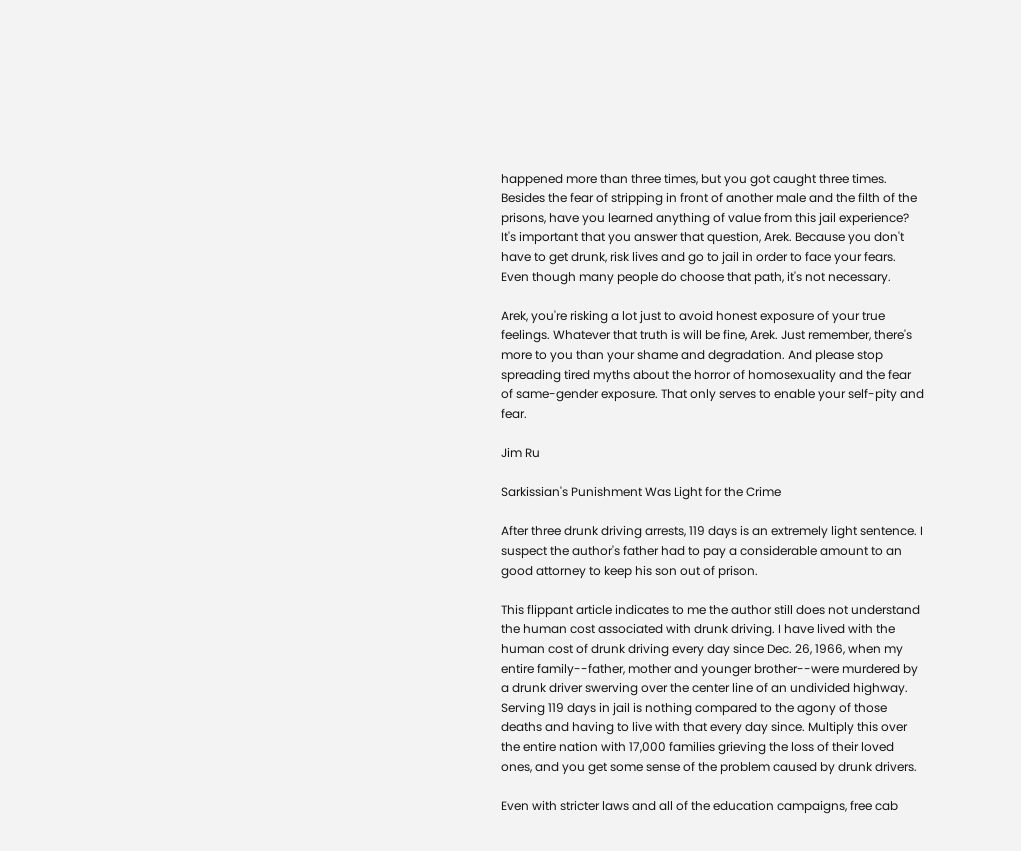happened more than three times, but you got caught three times. Besides the fear of stripping in front of another male and the filth of the prisons, have you learned anything of value from this jail experience? It's important that you answer that question, Arek. Because you don't have to get drunk, risk lives and go to jail in order to face your fears. Even though many people do choose that path, it's not necessary.

Arek, you're risking a lot just to avoid honest exposure of your true feelings. Whatever that truth is will be fine, Arek. Just remember, there's more to you than your shame and degradation. And please stop spreading tired myths about the horror of homosexuality and the fear of same-gender exposure. That only serves to enable your self-pity and fear.

Jim Ru

Sarkissian's Punishment Was Light for the Crime

After three drunk driving arrests, 119 days is an extremely light sentence. I suspect the author's father had to pay a considerable amount to an good attorney to keep his son out of prison.

This flippant article indicates to me the author still does not understand the human cost associated with drunk driving. I have lived with the human cost of drunk driving every day since Dec. 26, 1966, when my entire family--father, mother and younger brother--were murdered by a drunk driver swerving over the center line of an undivided highway. Serving 119 days in jail is nothing compared to the agony of those deaths and having to live with that every day since. Multiply this over the entire nation with 17,000 families grieving the loss of their loved ones, and you get some sense of the problem caused by drunk drivers.

Even with stricter laws and all of the education campaigns, free cab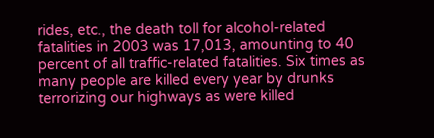rides, etc., the death toll for alcohol-related fatalities in 2003 was 17,013, amounting to 40 percent of all traffic-related fatalities. Six times as many people are killed every year by drunks terrorizing our highways as were killed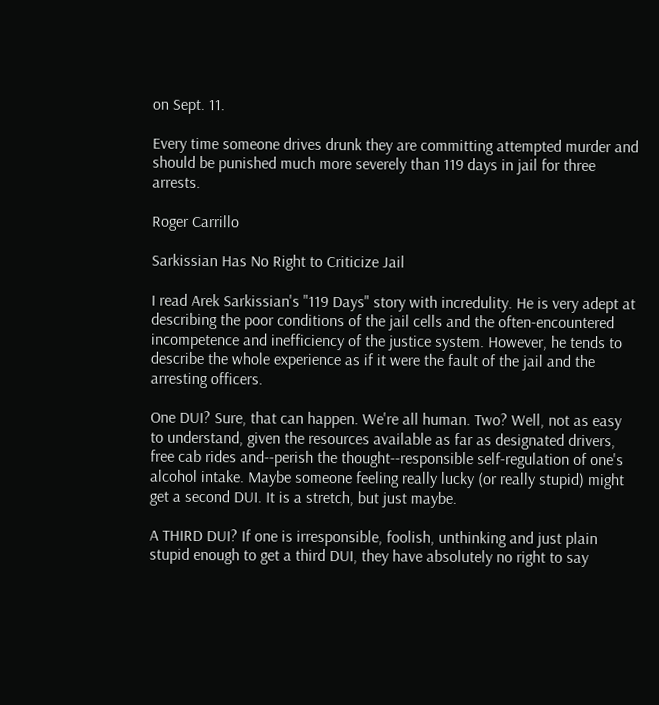on Sept. 11.

Every time someone drives drunk they are committing attempted murder and should be punished much more severely than 119 days in jail for three arrests.

Roger Carrillo

Sarkissian Has No Right to Criticize Jail

I read Arek Sarkissian's "119 Days" story with incredulity. He is very adept at describing the poor conditions of the jail cells and the often-encountered incompetence and inefficiency of the justice system. However, he tends to describe the whole experience as if it were the fault of the jail and the arresting officers.

One DUI? Sure, that can happen. We're all human. Two? Well, not as easy to understand, given the resources available as far as designated drivers, free cab rides and--perish the thought--responsible self-regulation of one's alcohol intake. Maybe someone feeling really lucky (or really stupid) might get a second DUI. It is a stretch, but just maybe.

A THIRD DUI? If one is irresponsible, foolish, unthinking and just plain stupid enough to get a third DUI, they have absolutely no right to say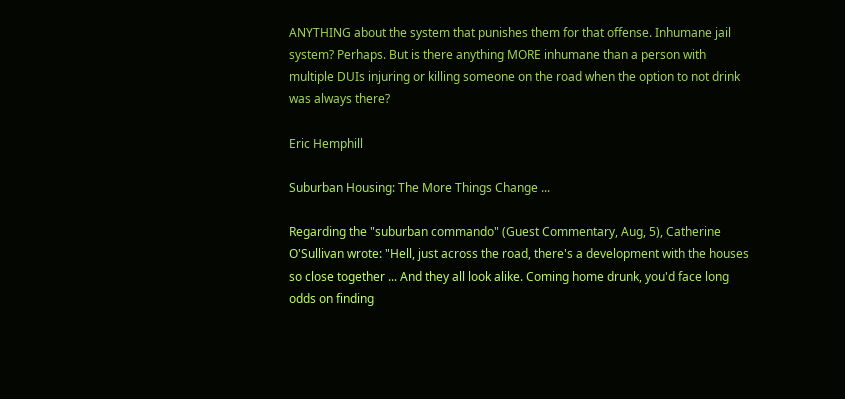ANYTHING about the system that punishes them for that offense. Inhumane jail system? Perhaps. But is there anything MORE inhumane than a person with multiple DUIs injuring or killing someone on the road when the option to not drink was always there?

Eric Hemphill

Suburban Housing: The More Things Change ...

Regarding the "suburban commando" (Guest Commentary, Aug, 5), Catherine O'Sullivan wrote: "Hell, just across the road, there's a development with the houses so close together ... And they all look alike. Coming home drunk, you'd face long odds on finding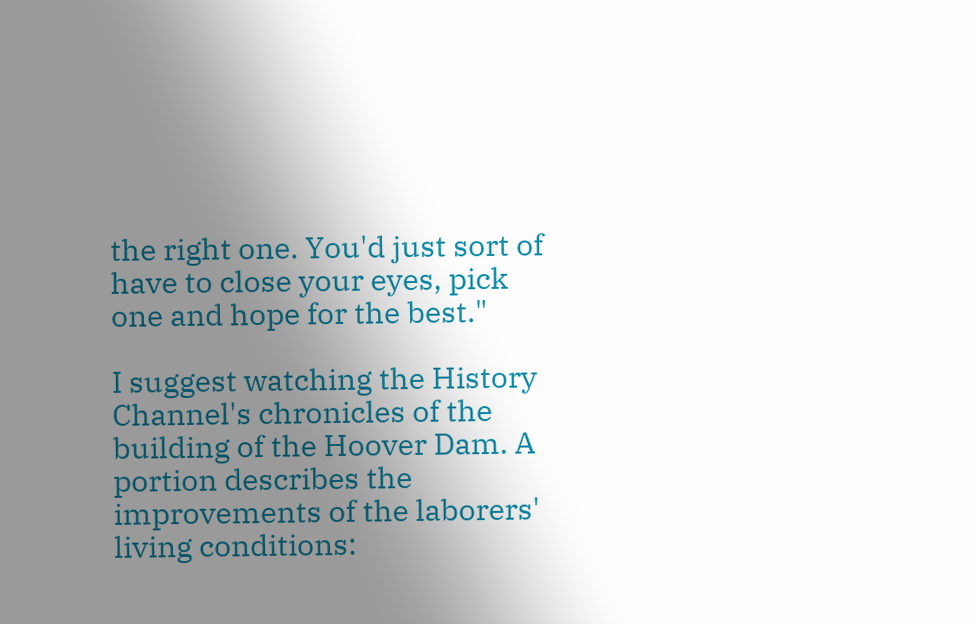the right one. You'd just sort of have to close your eyes, pick one and hope for the best."

I suggest watching the History Channel's chronicles of the building of the Hoover Dam. A portion describes the improvements of the laborers' living conditions: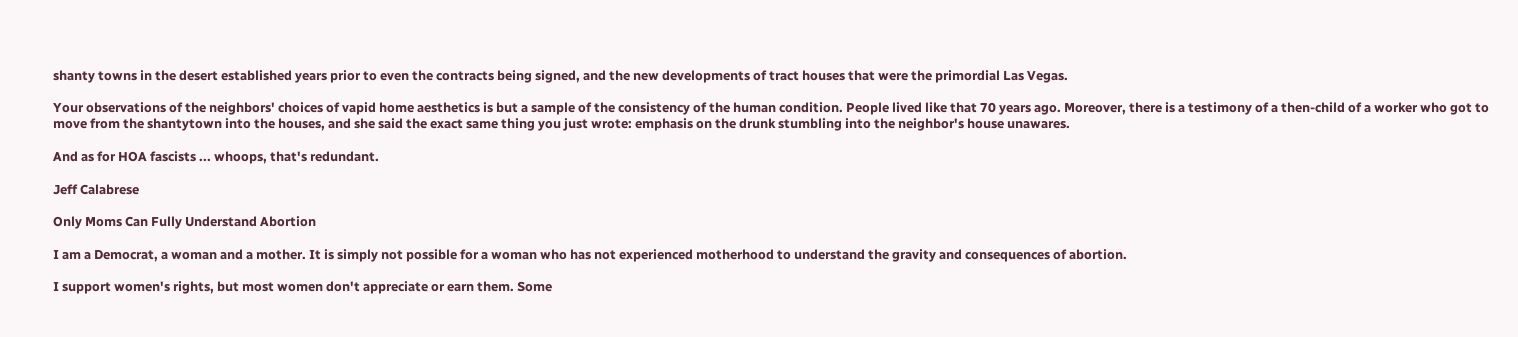shanty towns in the desert established years prior to even the contracts being signed, and the new developments of tract houses that were the primordial Las Vegas.

Your observations of the neighbors' choices of vapid home aesthetics is but a sample of the consistency of the human condition. People lived like that 70 years ago. Moreover, there is a testimony of a then-child of a worker who got to move from the shantytown into the houses, and she said the exact same thing you just wrote: emphasis on the drunk stumbling into the neighbor's house unawares.

And as for HOA fascists ... whoops, that's redundant.

Jeff Calabrese

Only Moms Can Fully Understand Abortion

I am a Democrat, a woman and a mother. It is simply not possible for a woman who has not experienced motherhood to understand the gravity and consequences of abortion.

I support women's rights, but most women don't appreciate or earn them. Some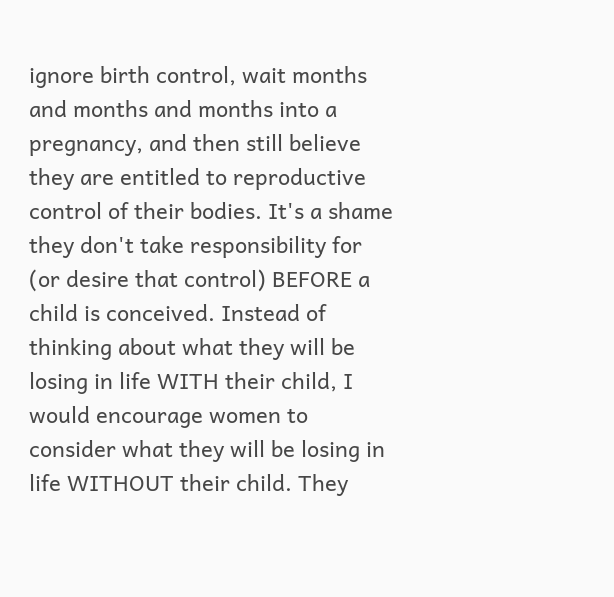ignore birth control, wait months and months and months into a pregnancy, and then still believe they are entitled to reproductive control of their bodies. It's a shame they don't take responsibility for (or desire that control) BEFORE a child is conceived. Instead of thinking about what they will be losing in life WITH their child, I would encourage women to consider what they will be losing in life WITHOUT their child. They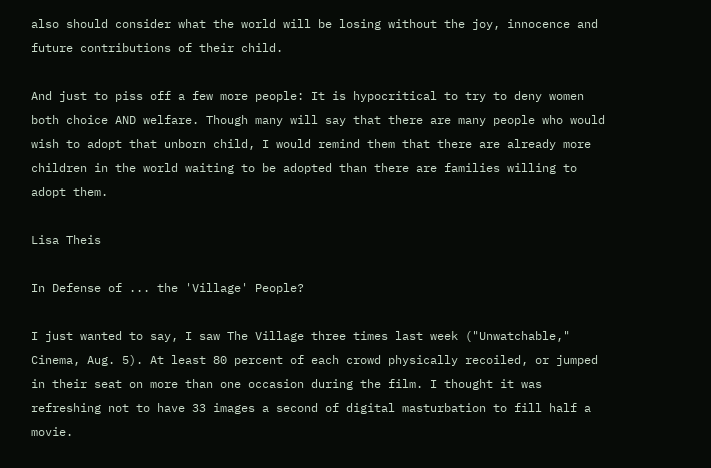also should consider what the world will be losing without the joy, innocence and future contributions of their child.

And just to piss off a few more people: It is hypocritical to try to deny women both choice AND welfare. Though many will say that there are many people who would wish to adopt that unborn child, I would remind them that there are already more children in the world waiting to be adopted than there are families willing to adopt them.

Lisa Theis

In Defense of ... the 'Village' People?

I just wanted to say, I saw The Village three times last week ("Unwatchable," Cinema, Aug. 5). At least 80 percent of each crowd physically recoiled, or jumped in their seat on more than one occasion during the film. I thought it was refreshing not to have 33 images a second of digital masturbation to fill half a movie.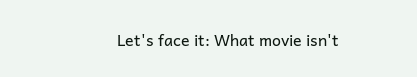Let's face it: What movie isn't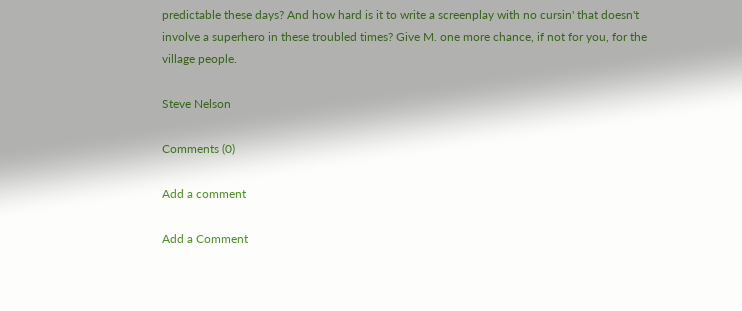predictable these days? And how hard is it to write a screenplay with no cursin' that doesn't involve a superhero in these troubled times? Give M. one more chance, if not for you, for the village people.

Steve Nelson

Comments (0)

Add a comment

Add a Comment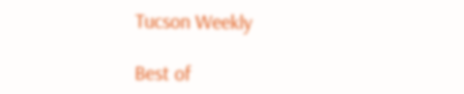Tucson Weekly

Best of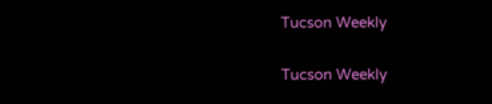Tucson Weekly

Tucson Weekly